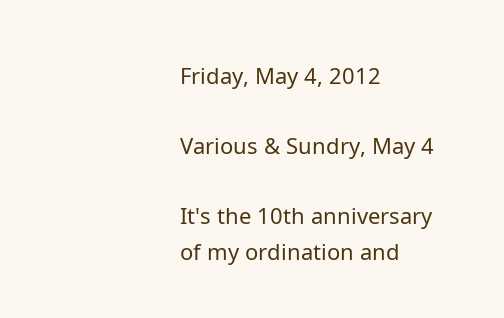Friday, May 4, 2012

Various & Sundry, May 4

It's the 10th anniversary of my ordination and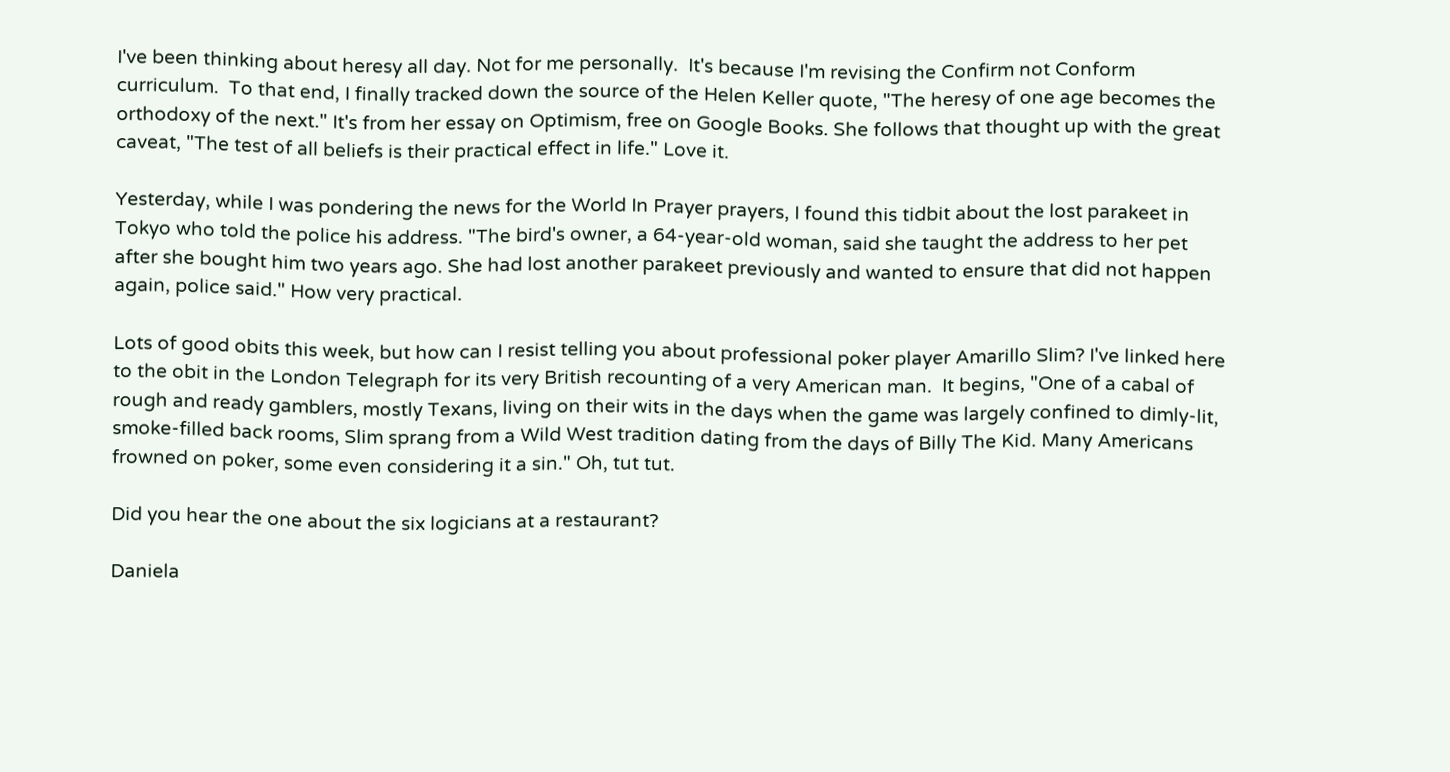I've been thinking about heresy all day. Not for me personally.  It's because I'm revising the Confirm not Conform curriculum.  To that end, I finally tracked down the source of the Helen Keller quote, "The heresy of one age becomes the orthodoxy of the next." It's from her essay on Optimism, free on Google Books. She follows that thought up with the great caveat, "The test of all beliefs is their practical effect in life." Love it.

Yesterday, while I was pondering the news for the World In Prayer prayers, I found this tidbit about the lost parakeet in Tokyo who told the police his address. "The bird's owner, a 64-year-old woman, said she taught the address to her pet after she bought him two years ago. She had lost another parakeet previously and wanted to ensure that did not happen again, police said." How very practical.

Lots of good obits this week, but how can I resist telling you about professional poker player Amarillo Slim? I've linked here to the obit in the London Telegraph for its very British recounting of a very American man.  It begins, "One of a cabal of rough and ready gamblers, mostly Texans, living on their wits in the days when the game was largely confined to dimly-lit, smoke-filled back rooms, Slim sprang from a Wild West tradition dating from the days of Billy The Kid. Many Americans frowned on poker, some even considering it a sin." Oh, tut tut.

Did you hear the one about the six logicians at a restaurant?

Daniela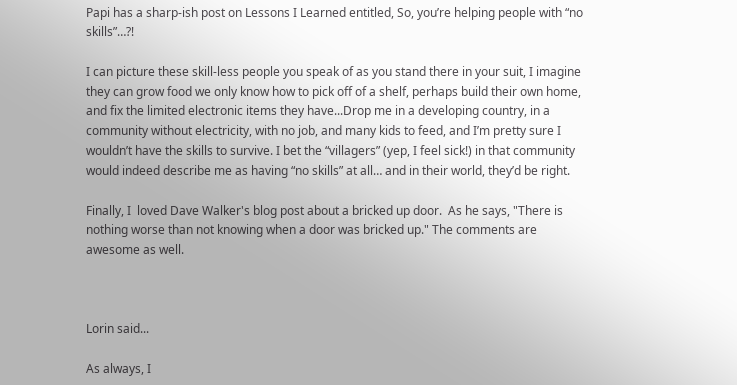Papi has a sharp-ish post on Lessons I Learned entitled, So, you’re helping people with “no skills”…?!

I can picture these skill-less people you speak of as you stand there in your suit, I imagine they can grow food we only know how to pick off of a shelf, perhaps build their own home, and fix the limited electronic items they have...Drop me in a developing country, in a community without electricity, with no job, and many kids to feed, and I’m pretty sure I wouldn’t have the skills to survive. I bet the “villagers” (yep, I feel sick!) in that community would indeed describe me as having “no skills” at all… and in their world, they’d be right.

Finally, I  loved Dave Walker's blog post about a bricked up door.  As he says, "There is nothing worse than not knowing when a door was bricked up." The comments are awesome as well.



Lorin said...

As always, I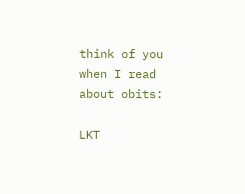think of you when I read about obits:

LKT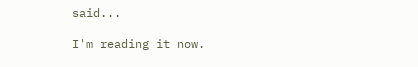said...

I'm reading it now.